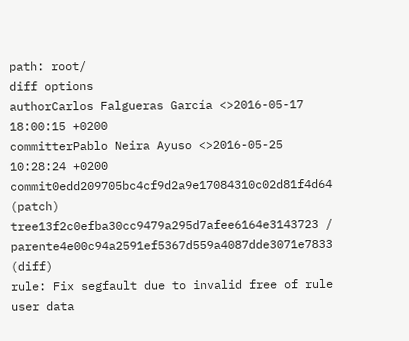path: root/
diff options
authorCarlos Falgueras García <>2016-05-17 18:00:15 +0200
committerPablo Neira Ayuso <>2016-05-25 10:28:24 +0200
commit0edd209705bc4cf9d2a9e17084310c02d81f4d64 (patch)
tree13f2c0efba30cc9479a295d7afee6164e3143723 /
parente4e00c94a2591ef5367d559a4087dde3071e7833 (diff)
rule: Fix segfault due to invalid free of rule user data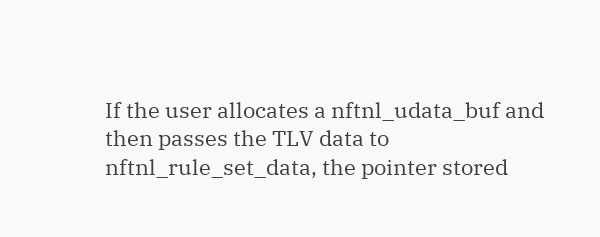If the user allocates a nftnl_udata_buf and then passes the TLV data to nftnl_rule_set_data, the pointer stored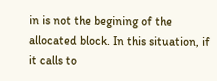in is not the begining of the allocated block. In this situation, if it calls to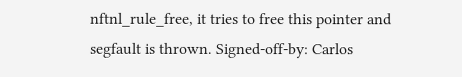nftnl_rule_free, it tries to free this pointer and segfault is thrown. Signed-off-by: Carlos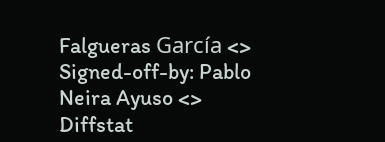Falgueras García <> Signed-off-by: Pablo Neira Ayuso <>
Diffstat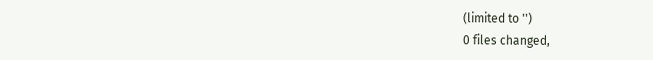(limited to '')
0 files changed,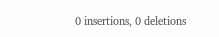0 insertions, 0 deletions